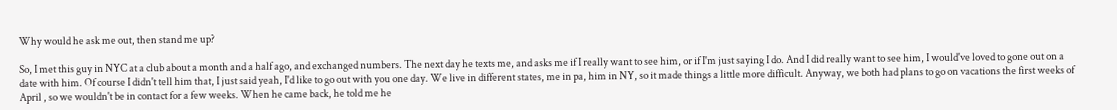Why would he ask me out, then stand me up?

So, I met this guy in NYC at a club about a month and a half ago, and exchanged numbers. The next day he texts me, and asks me if I really want to see him, or if I'm just saying I do. And I did really want to see him, I would've loved to gone out on a date with him. Of course I didn't tell him that, I just said yeah, I'd like to go out with you one day. We live in different states, me in pa, him in NY, so it made things a little more difficult. Anyway, we both had plans to go on vacations the first weeks of April , so we wouldn't be in contact for a few weeks. When he came back, he told me he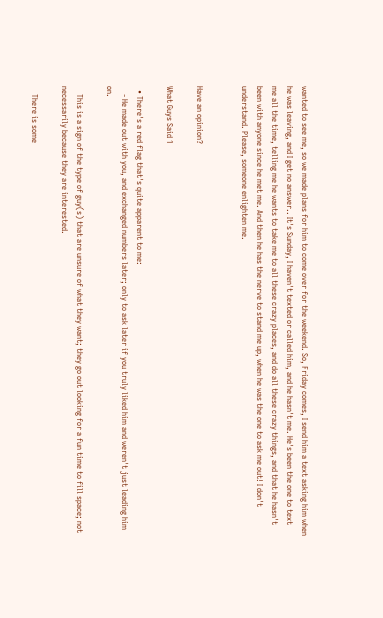wanted to see me, so we made plans for him to come over for the weekend. So, Friday comes, I send him a text asking him when he was leaving, and I get no answer.. It's Sunday, I haven't texted or called him, and he hasn't me. He's been the one to text me all the time, telling me he wants to take me to all these crazy places, and do all these crazy things, and that he hasn't been with anyone since he met me. And then he has the nerve to stand me up, when he was the one to ask me out! I don't understand. Please, someone enlighten me.


Have an opinion?

What Guys Said 1

  • There's a red flag that's quite apparent to me:
    - He made out with you, and exchanged numbers later; only to ask later if you truly liked him and weren't just leading him on.

    This is a sign of the type of guy(s) that are unsure of what they want; they go out looking for a fun time to fill space; not necessarily because they are interested.

    There is some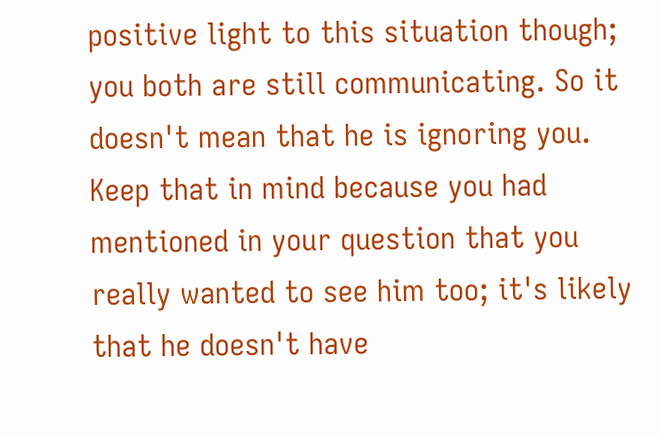positive light to this situation though; you both are still communicating. So it doesn't mean that he is ignoring you. Keep that in mind because you had mentioned in your question that you really wanted to see him too; it's likely that he doesn't have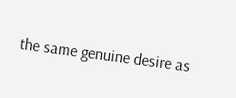the same genuine desire as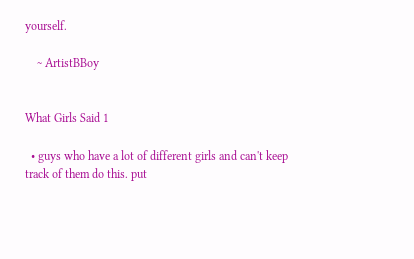yourself.

    ~ ArtistBBoy


What Girls Said 1

  • guys who have a lot of different girls and can't keep track of them do this. put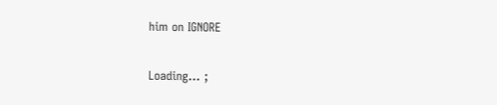him on IGNORE

Loading... ;